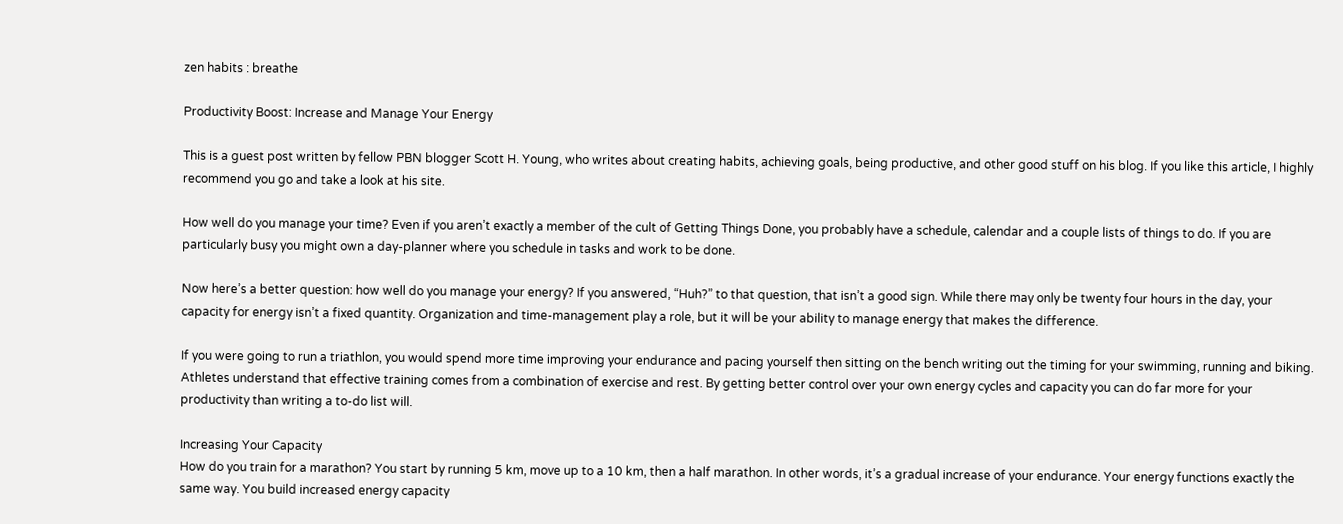zen habits : breathe

Productivity Boost: Increase and Manage Your Energy

This is a guest post written by fellow PBN blogger Scott H. Young, who writes about creating habits, achieving goals, being productive, and other good stuff on his blog. If you like this article, I highly recommend you go and take a look at his site.

How well do you manage your time? Even if you aren’t exactly a member of the cult of Getting Things Done, you probably have a schedule, calendar and a couple lists of things to do. If you are particularly busy you might own a day-planner where you schedule in tasks and work to be done.

Now here’s a better question: how well do you manage your energy? If you answered, “Huh?” to that question, that isn’t a good sign. While there may only be twenty four hours in the day, your capacity for energy isn’t a fixed quantity. Organization and time-management play a role, but it will be your ability to manage energy that makes the difference.

If you were going to run a triathlon, you would spend more time improving your endurance and pacing yourself then sitting on the bench writing out the timing for your swimming, running and biking. Athletes understand that effective training comes from a combination of exercise and rest. By getting better control over your own energy cycles and capacity you can do far more for your productivity than writing a to-do list will.

Increasing Your Capacity
How do you train for a marathon? You start by running 5 km, move up to a 10 km, then a half marathon. In other words, it’s a gradual increase of your endurance. Your energy functions exactly the same way. You build increased energy capacity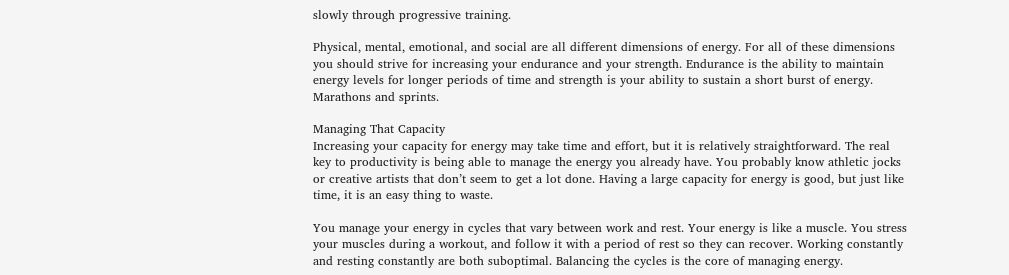slowly through progressive training.

Physical, mental, emotional, and social are all different dimensions of energy. For all of these dimensions you should strive for increasing your endurance and your strength. Endurance is the ability to maintain energy levels for longer periods of time and strength is your ability to sustain a short burst of energy. Marathons and sprints.

Managing That Capacity
Increasing your capacity for energy may take time and effort, but it is relatively straightforward. The real key to productivity is being able to manage the energy you already have. You probably know athletic jocks or creative artists that don’t seem to get a lot done. Having a large capacity for energy is good, but just like time, it is an easy thing to waste.

You manage your energy in cycles that vary between work and rest. Your energy is like a muscle. You stress your muscles during a workout, and follow it with a period of rest so they can recover. Working constantly and resting constantly are both suboptimal. Balancing the cycles is the core of managing energy.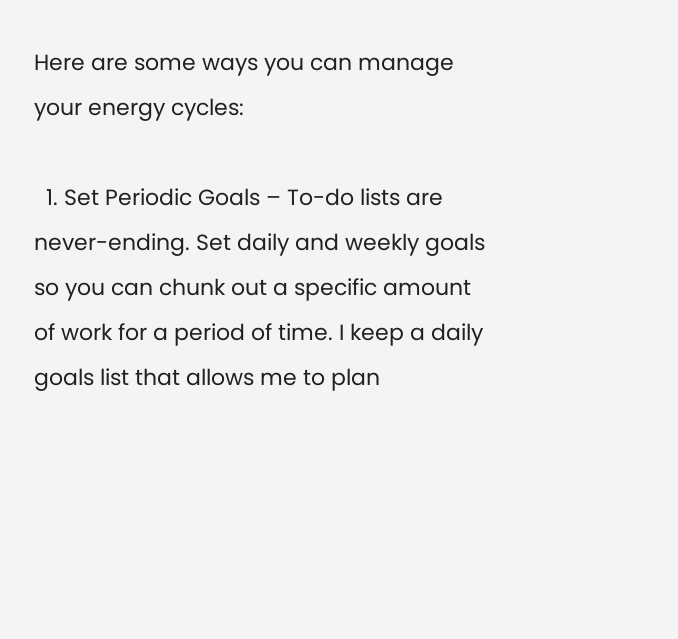Here are some ways you can manage your energy cycles:

  1. Set Periodic Goals – To-do lists are never-ending. Set daily and weekly goals so you can chunk out a specific amount of work for a period of time. I keep a daily goals list that allows me to plan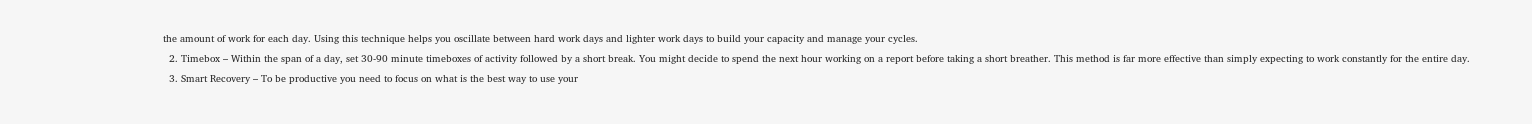the amount of work for each day. Using this technique helps you oscillate between hard work days and lighter work days to build your capacity and manage your cycles.
  2. Timebox – Within the span of a day, set 30-90 minute timeboxes of activity followed by a short break. You might decide to spend the next hour working on a report before taking a short breather. This method is far more effective than simply expecting to work constantly for the entire day.
  3. Smart Recovery – To be productive you need to focus on what is the best way to use your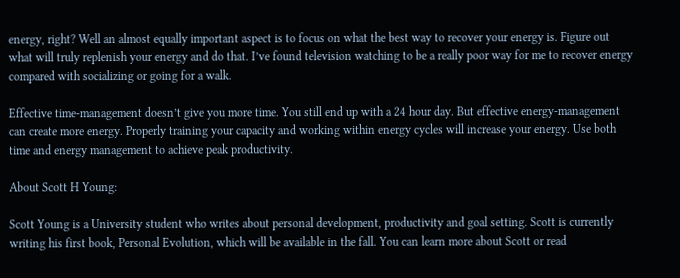energy, right? Well an almost equally important aspect is to focus on what the best way to recover your energy is. Figure out what will truly replenish your energy and do that. I’ve found television watching to be a really poor way for me to recover energy compared with socializing or going for a walk.

Effective time-management doesn’t give you more time. You still end up with a 24 hour day. But effective energy-management can create more energy. Properly training your capacity and working within energy cycles will increase your energy. Use both time and energy management to achieve peak productivity.

About Scott H Young:

Scott Young is a University student who writes about personal development, productivity and goal setting. Scott is currently writing his first book, Personal Evolution, which will be available in the fall. You can learn more about Scott or read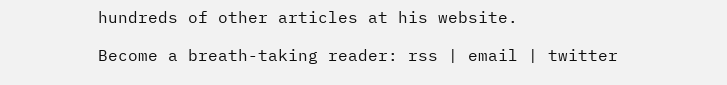hundreds of other articles at his website.

Become a breath-taking reader: rss | email | twitter